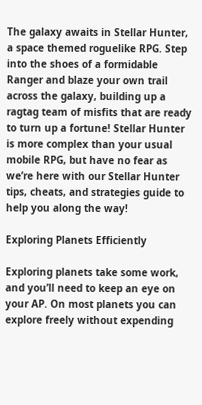The galaxy awaits in Stellar Hunter, a space themed roguelike RPG. Step into the shoes of a formidable Ranger and blaze your own trail across the galaxy, building up a ragtag team of misfits that are ready to turn up a fortune! Stellar Hunter is more complex than your usual mobile RPG, but have no fear as we’re here with our Stellar Hunter tips, cheats, and strategies guide to help you along the way!

Exploring Planets Efficiently

Exploring planets take some work, and you’ll need to keep an eye on your AP. On most planets you can explore freely without expending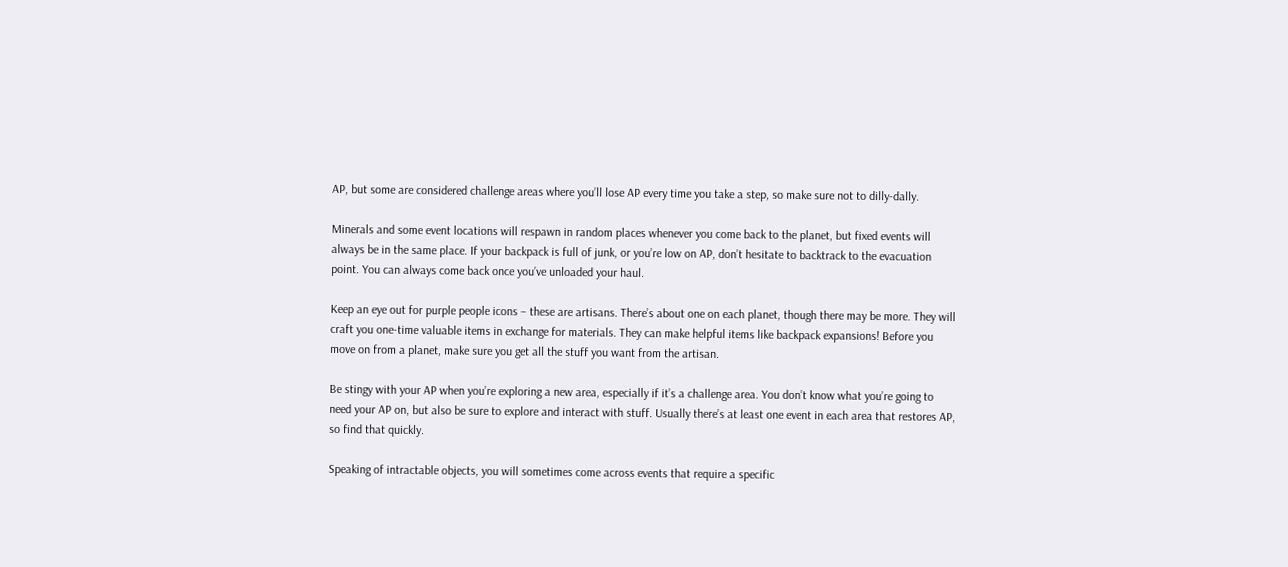AP, but some are considered challenge areas where you’ll lose AP every time you take a step, so make sure not to dilly-dally.

Minerals and some event locations will respawn in random places whenever you come back to the planet, but fixed events will always be in the same place. If your backpack is full of junk, or you’re low on AP, don’t hesitate to backtrack to the evacuation point. You can always come back once you’ve unloaded your haul.

Keep an eye out for purple people icons – these are artisans. There’s about one on each planet, though there may be more. They will craft you one-time valuable items in exchange for materials. They can make helpful items like backpack expansions! Before you move on from a planet, make sure you get all the stuff you want from the artisan.

Be stingy with your AP when you’re exploring a new area, especially if it’s a challenge area. You don’t know what you’re going to need your AP on, but also be sure to explore and interact with stuff. Usually there’s at least one event in each area that restores AP, so find that quickly.

Speaking of intractable objects, you will sometimes come across events that require a specific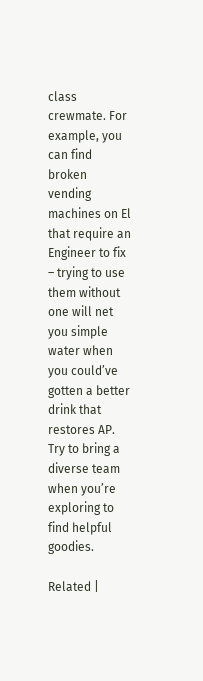class crewmate. For example, you can find broken vending machines on El that require an Engineer to fix – trying to use them without one will net you simple water when you could’ve gotten a better drink that restores AP. Try to bring a diverse team when you’re exploring to find helpful goodies.

Related |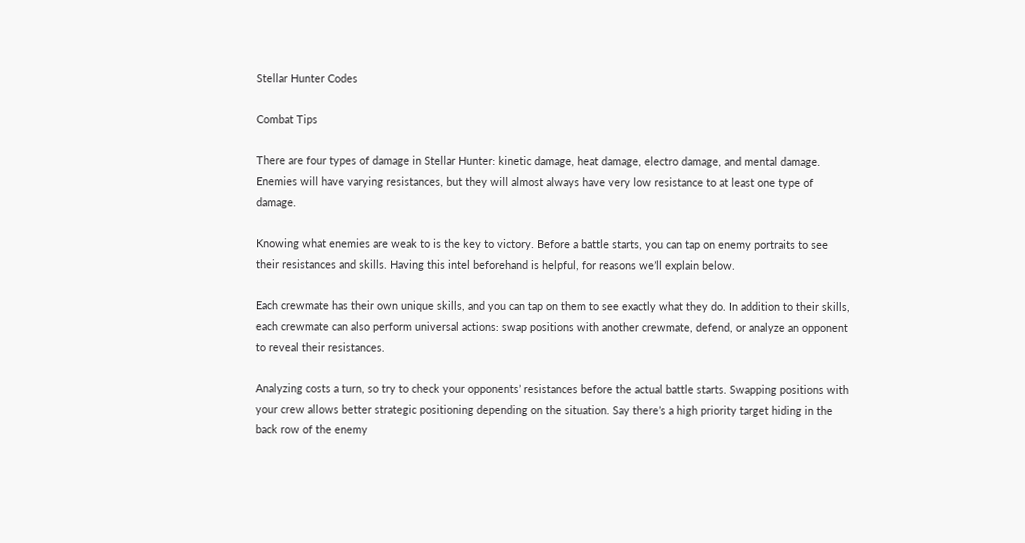Stellar Hunter Codes

Combat Tips

There are four types of damage in Stellar Hunter: kinetic damage, heat damage, electro damage, and mental damage. Enemies will have varying resistances, but they will almost always have very low resistance to at least one type of damage.

Knowing what enemies are weak to is the key to victory. Before a battle starts, you can tap on enemy portraits to see their resistances and skills. Having this intel beforehand is helpful, for reasons we’ll explain below.

Each crewmate has their own unique skills, and you can tap on them to see exactly what they do. In addition to their skills, each crewmate can also perform universal actions: swap positions with another crewmate, defend, or analyze an opponent to reveal their resistances.

Analyzing costs a turn, so try to check your opponents’ resistances before the actual battle starts. Swapping positions with your crew allows better strategic positioning depending on the situation. Say there’s a high priority target hiding in the back row of the enemy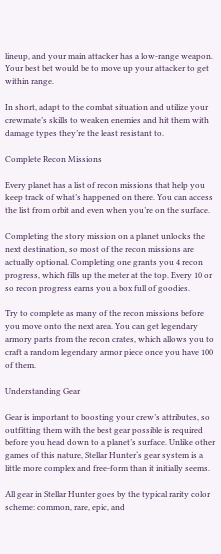lineup, and your main attacker has a low-range weapon. Your best bet would be to move up your attacker to get within range.

In short, adapt to the combat situation and utilize your crewmate’s skills to weaken enemies and hit them with damage types they’re the least resistant to.

Complete Recon Missions

Every planet has a list of recon missions that help you keep track of what’s happened on there. You can access the list from orbit and even when you’re on the surface.

Completing the story mission on a planet unlocks the next destination, so most of the recon missions are actually optional. Completing one grants you 4 recon progress, which fills up the meter at the top. Every 10 or so recon progress earns you a box full of goodies.

Try to complete as many of the recon missions before you move onto the next area. You can get legendary armory parts from the recon crates, which allows you to craft a random legendary armor piece once you have 100 of them.

Understanding Gear

Gear is important to boosting your crew’s attributes, so outfitting them with the best gear possible is required before you head down to a planet’s surface. Unlike other games of this nature, Stellar Hunter‘s gear system is a little more complex and free-form than it initially seems.

All gear in Stellar Hunter goes by the typical rarity color scheme: common, rare, epic, and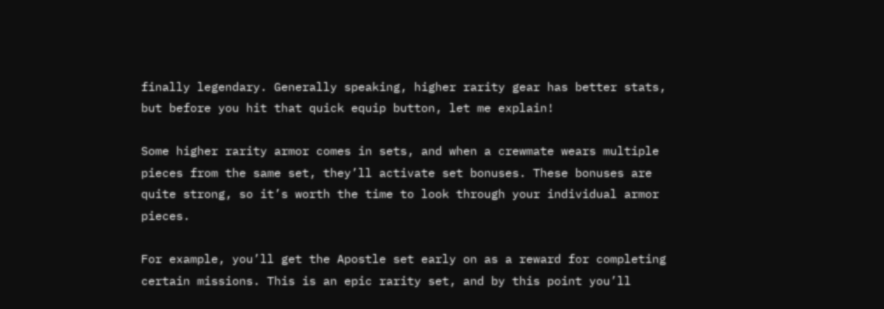finally legendary. Generally speaking, higher rarity gear has better stats, but before you hit that quick equip button, let me explain!

Some higher rarity armor comes in sets, and when a crewmate wears multiple pieces from the same set, they’ll activate set bonuses. These bonuses are quite strong, so it’s worth the time to look through your individual armor pieces.

For example, you’ll get the Apostle set early on as a reward for completing certain missions. This is an epic rarity set, and by this point you’ll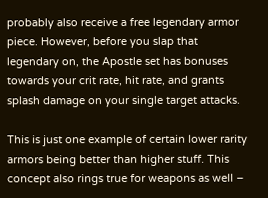probably also receive a free legendary armor piece. However, before you slap that legendary on, the Apostle set has bonuses towards your crit rate, hit rate, and grants splash damage on your single target attacks.

This is just one example of certain lower rarity armors being better than higher stuff. This concept also rings true for weapons as well –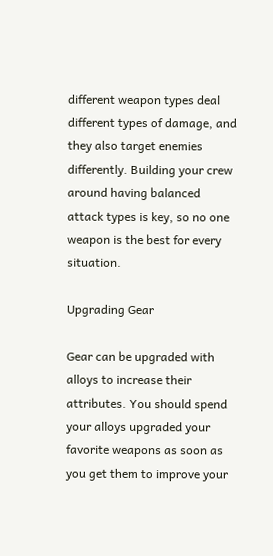different weapon types deal different types of damage, and they also target enemies differently. Building your crew around having balanced attack types is key, so no one weapon is the best for every situation.

Upgrading Gear

Gear can be upgraded with alloys to increase their attributes. You should spend your alloys upgraded your favorite weapons as soon as you get them to improve your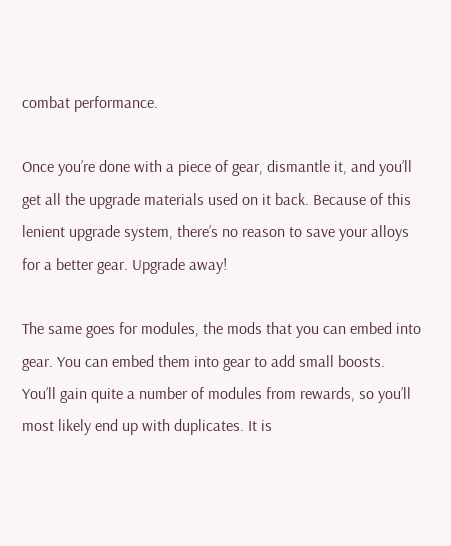combat performance.

Once you’re done with a piece of gear, dismantle it, and you’ll get all the upgrade materials used on it back. Because of this lenient upgrade system, there’s no reason to save your alloys for a better gear. Upgrade away!

The same goes for modules, the mods that you can embed into gear. You can embed them into gear to add small boosts. You’ll gain quite a number of modules from rewards, so you’ll most likely end up with duplicates. It is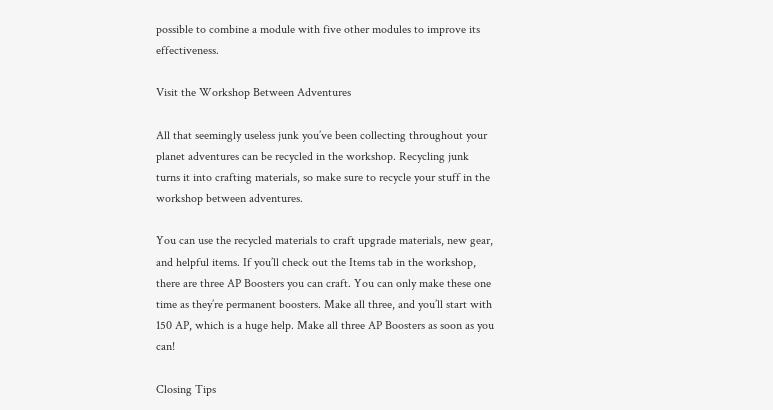possible to combine a module with five other modules to improve its effectiveness.

Visit the Workshop Between Adventures

All that seemingly useless junk you’ve been collecting throughout your planet adventures can be recycled in the workshop. Recycling junk turns it into crafting materials, so make sure to recycle your stuff in the workshop between adventures.

You can use the recycled materials to craft upgrade materials, new gear, and helpful items. If you’ll check out the Items tab in the workshop, there are three AP Boosters you can craft. You can only make these one time as they’re permanent boosters. Make all three, and you’ll start with 150 AP, which is a huge help. Make all three AP Boosters as soon as you can!

Closing Tips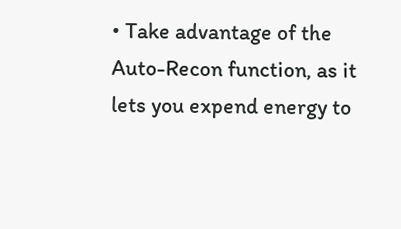• Take advantage of the Auto-Recon function, as it lets you expend energy to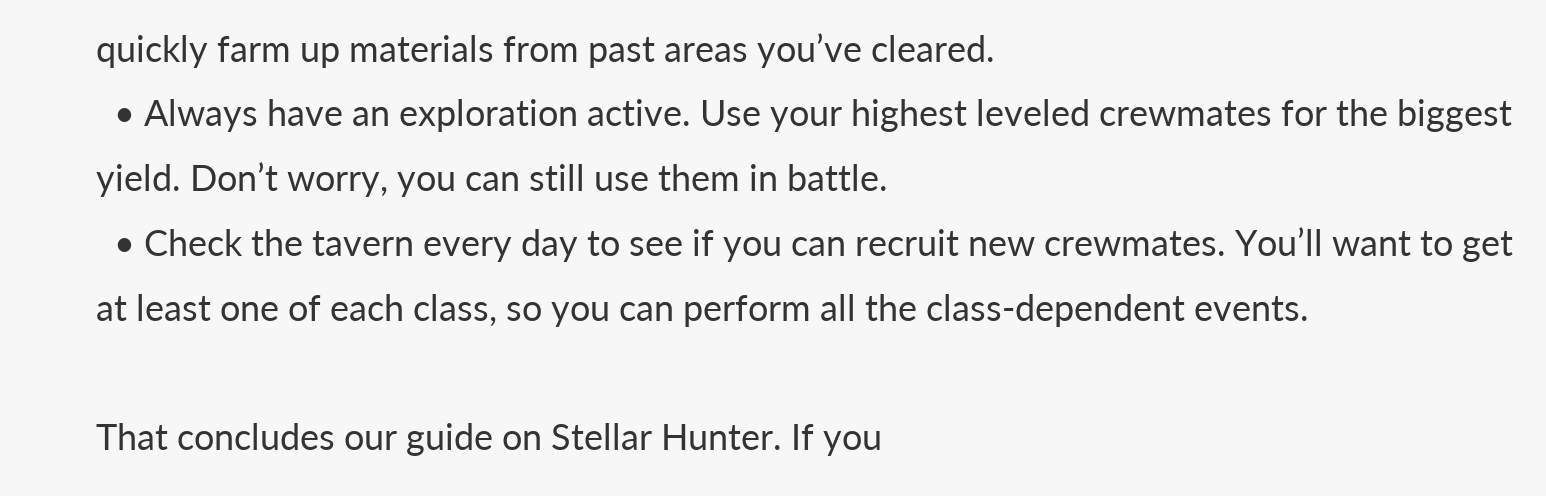quickly farm up materials from past areas you’ve cleared.
  • Always have an exploration active. Use your highest leveled crewmates for the biggest yield. Don’t worry, you can still use them in battle.
  • Check the tavern every day to see if you can recruit new crewmates. You’ll want to get at least one of each class, so you can perform all the class-dependent events.

That concludes our guide on Stellar Hunter. If you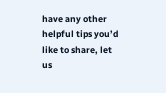have any other helpful tips you’d like to share, let us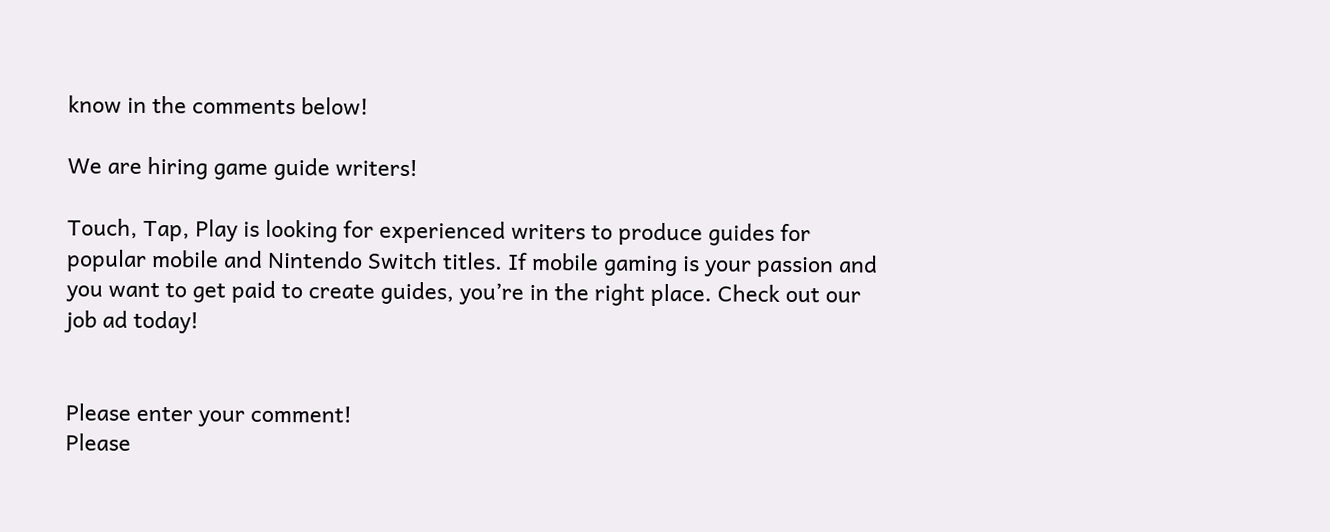know in the comments below!

We are hiring game guide writers!

Touch, Tap, Play is looking for experienced writers to produce guides for popular mobile and Nintendo Switch titles. If mobile gaming is your passion and you want to get paid to create guides, you’re in the right place. Check out our job ad today!


Please enter your comment!
Please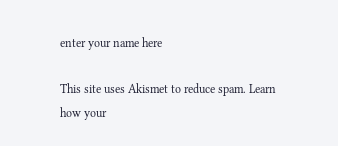enter your name here

This site uses Akismet to reduce spam. Learn how your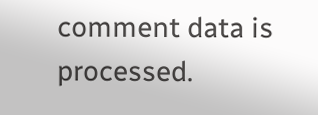comment data is processed.